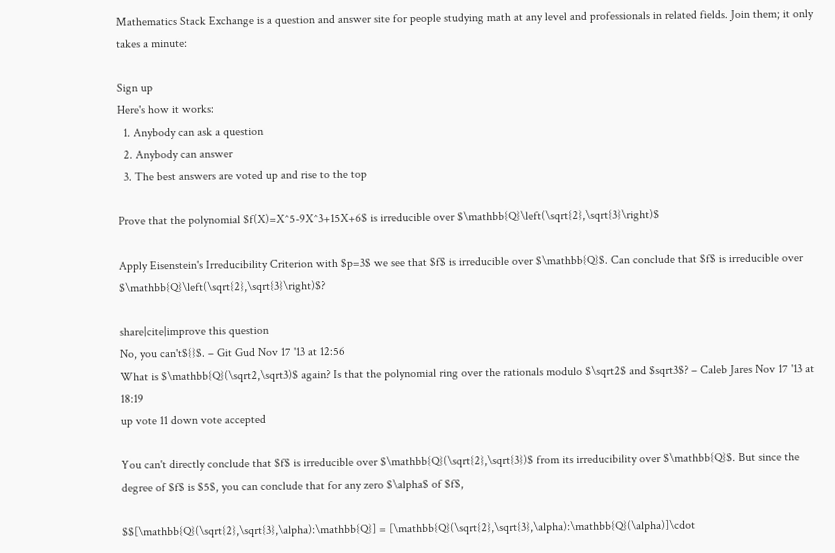Mathematics Stack Exchange is a question and answer site for people studying math at any level and professionals in related fields. Join them; it only takes a minute:

Sign up
Here's how it works:
  1. Anybody can ask a question
  2. Anybody can answer
  3. The best answers are voted up and rise to the top

Prove that the polynomial $f(X)=X^5-9X^3+15X+6$ is irreducible over $\mathbb{Q}\left(\sqrt{2},\sqrt{3}\right)$

Apply Eisenstein's Irreducibility Criterion with $p=3$ we see that $f$ is irreducible over $\mathbb{Q}$. Can conclude that $f$ is irreducible over $\mathbb{Q}\left(\sqrt{2},\sqrt{3}\right)$?

share|cite|improve this question
No, you can't${}$. – Git Gud Nov 17 '13 at 12:56
What is $\mathbb{Q}(\sqrt2,\sqrt3)$ again? Is that the polynomial ring over the rationals modulo $\sqrt2$ and $sqrt3$? – Caleb Jares Nov 17 '13 at 18:19
up vote 11 down vote accepted

You can't directly conclude that $f$ is irreducible over $\mathbb{Q}(\sqrt{2},\sqrt{3})$ from its irreducibility over $\mathbb{Q}$. But since the degree of $f$ is $5$, you can conclude that for any zero $\alpha$ of $f$,

$$[\mathbb{Q}(\sqrt{2},\sqrt{3},\alpha):\mathbb{Q}] = [\mathbb{Q}(\sqrt{2},\sqrt{3},\alpha):\mathbb{Q}(\alpha)]\cdot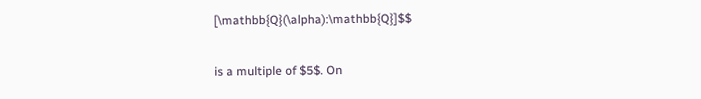[\mathbb{Q}(\alpha):\mathbb{Q}]$$

is a multiple of $5$. On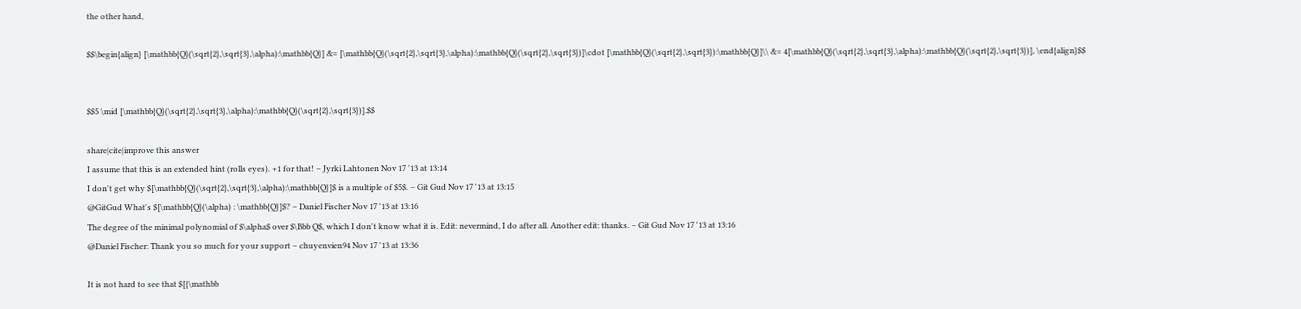the other hand,

$$\begin{align} [\mathbb{Q}(\sqrt{2},\sqrt{3},\alpha):\mathbb{Q}] &= [\mathbb{Q}(\sqrt{2},\sqrt{3},\alpha):\mathbb{Q}(\sqrt{2},\sqrt{3})]\cdot [\mathbb{Q}(\sqrt{2},\sqrt{3}):\mathbb{Q}]\\ &= 4[\mathbb{Q}(\sqrt{2},\sqrt{3},\alpha):\mathbb{Q}(\sqrt{2},\sqrt{3})], \end{align}$$


$$5 \mid [\mathbb{Q}(\sqrt{2},\sqrt{3},\alpha):\mathbb{Q}(\sqrt{2},\sqrt{3})].$$

share|cite|improve this answer
I assume that this is an extended hint (rolls eyes). +1 for that! – Jyrki Lahtonen Nov 17 '13 at 13:14
I don't get why $[\mathbb{Q}(\sqrt{2},\sqrt{3},\alpha):\mathbb{Q}]$ is a multiple of $5$. – Git Gud Nov 17 '13 at 13:15
@GitGud What's $[\mathbb{Q}(\alpha) : \mathbb{Q}]$? – Daniel Fischer Nov 17 '13 at 13:16
The degree of the minimal polynomial of $\alpha$ over $\Bbb Q$, which I don't know what it is. Edit: nevermind, I do after all. Another edit: thanks. – Git Gud Nov 17 '13 at 13:16
@Daniel Fischer: Thank you so much for your support – chuyenvien94 Nov 17 '13 at 13:36

It is not hard to see that $[{\mathbb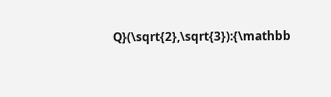Q}(\sqrt{2},\sqrt{3}):{\mathbb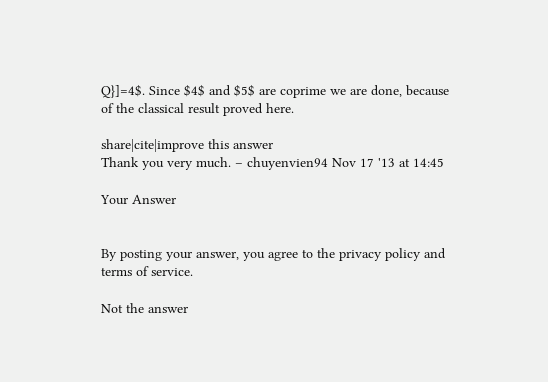Q}]=4$. Since $4$ and $5$ are coprime we are done, because of the classical result proved here.

share|cite|improve this answer
Thank you very much. – chuyenvien94 Nov 17 '13 at 14:45

Your Answer


By posting your answer, you agree to the privacy policy and terms of service.

Not the answer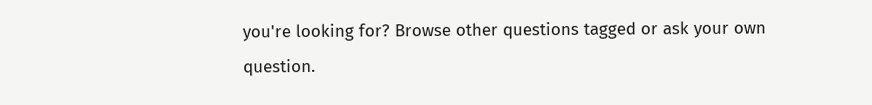you're looking for? Browse other questions tagged or ask your own question.